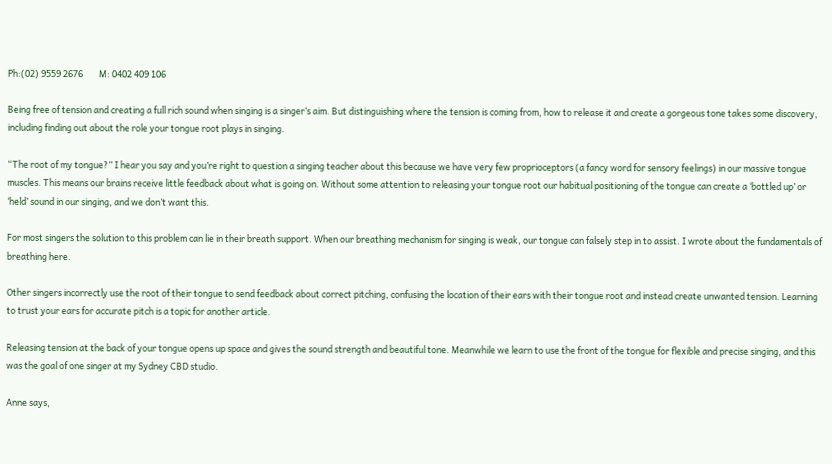Ph:(02) 9559 2676        M: 0402 409 106

Being free of tension and creating a full rich sound when singing is a singer’s aim. But distinguishing where the tension is coming from, how to release it and create a gorgeous tone takes some discovery, including finding out about the role your tongue root plays in singing.

“The root of my tongue?” I hear you say and you’re right to question a singing teacher about this because we have very few proprioceptors (a fancy word for sensory feelings) in our massive tongue muscles. This means our brains receive little feedback about what is going on. Without some attention to releasing your tongue root our habitual positioning of the tongue can create a ‘bottled up’ or ‘held’ sound in our singing, and we don’t want this.

For most singers the solution to this problem can lie in their breath support. When our breathing mechanism for singing is weak, our tongue can falsely step in to assist. I wrote about the fundamentals of breathing here.

Other singers incorrectly use the root of their tongue to send feedback about correct pitching, confusing the location of their ears with their tongue root and instead create unwanted tension. Learning to trust your ears for accurate pitch is a topic for another article.

Releasing tension at the back of your tongue opens up space and gives the sound strength and beautiful tone. Meanwhile we learn to use the front of the tongue for flexible and precise singing, and this was the goal of one singer at my Sydney CBD studio.

Anne says,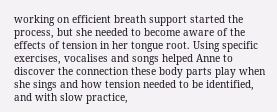working on efficient breath support started the process, but she needed to become aware of the effects of tension in her tongue root. Using specific exercises, vocalises and songs helped Anne to discover the connection these body parts play when she sings and how tension needed to be identified, and with slow practice,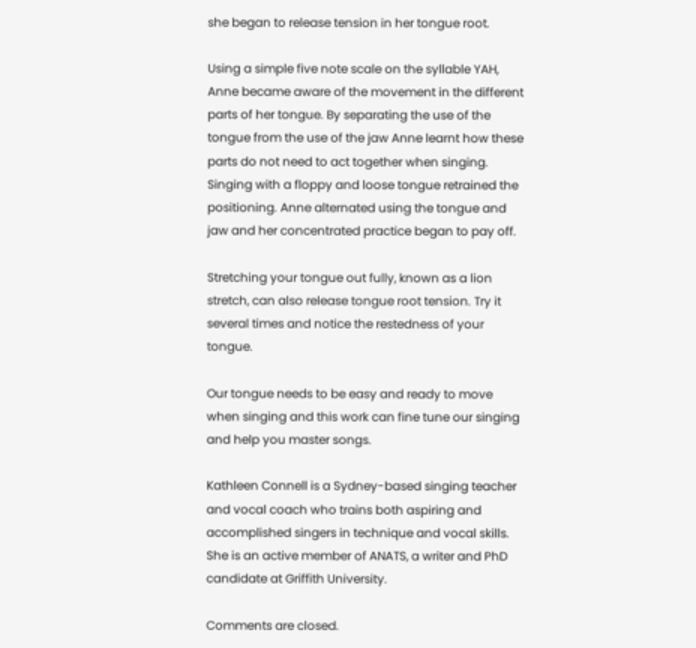she began to release tension in her tongue root.

Using a simple five note scale on the syllable YAH, Anne became aware of the movement in the different parts of her tongue. By separating the use of the tongue from the use of the jaw Anne learnt how these parts do not need to act together when singing. Singing with a floppy and loose tongue retrained the positioning. Anne alternated using the tongue and jaw and her concentrated practice began to pay off.

Stretching your tongue out fully, known as a lion stretch, can also release tongue root tension. Try it several times and notice the restedness of your tongue.

Our tongue needs to be easy and ready to move when singing and this work can fine tune our singing and help you master songs.

Kathleen Connell is a Sydney-based singing teacher and vocal coach who trains both aspiring and accomplished singers in technique and vocal skills. She is an active member of ANATS, a writer and PhD candidate at Griffith University.

Comments are closed.